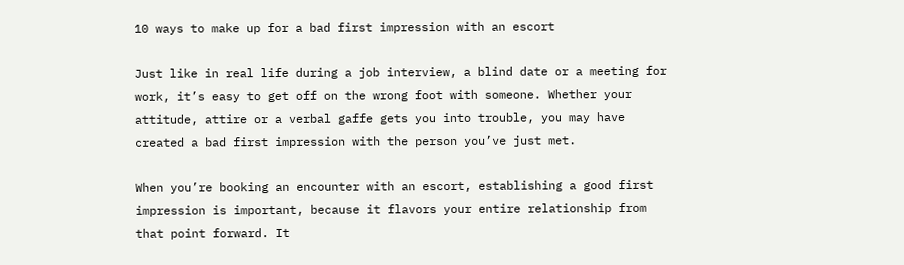10 ways to make up for a bad first impression with an escort

Just like in real life during a job interview, a blind date or a meeting for work, it’s easy to get off on the wrong foot with someone. Whether your attitude, attire or a verbal gaffe gets you into trouble, you may have created a bad first impression with the person you’ve just met.

When you’re booking an encounter with an escort, establishing a good first impression is important, because it flavors your entire relationship from that point forward. It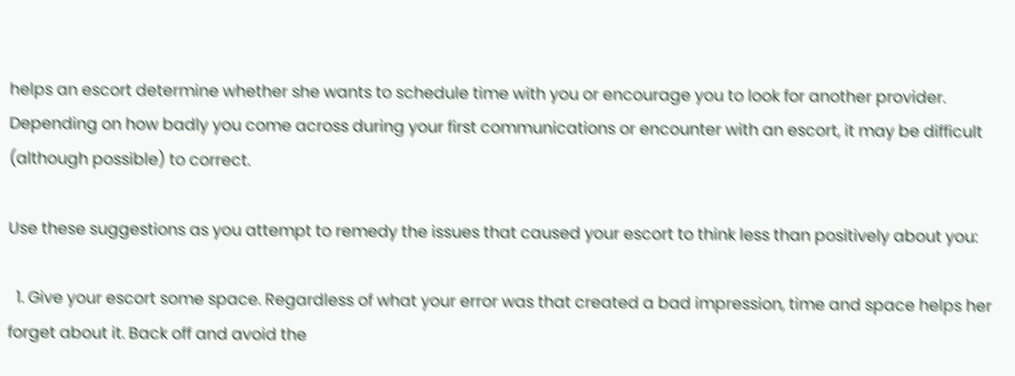helps an escort determine whether she wants to schedule time with you or encourage you to look for another provider. Depending on how badly you come across during your first communications or encounter with an escort, it may be difficult (although possible) to correct.

Use these suggestions as you attempt to remedy the issues that caused your escort to think less than positively about you:

  1. Give your escort some space. Regardless of what your error was that created a bad impression, time and space helps her forget about it. Back off and avoid the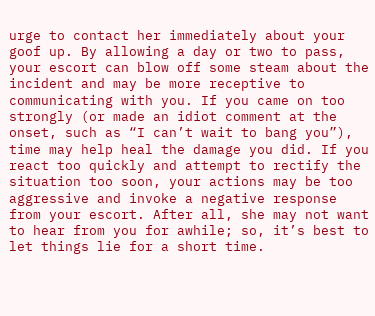urge to contact her immediately about your goof up. By allowing a day or two to pass, your escort can blow off some steam about the incident and may be more receptive to communicating with you. If you came on too strongly (or made an idiot comment at the onset, such as “I can’t wait to bang you”), time may help heal the damage you did. If you react too quickly and attempt to rectify the situation too soon, your actions may be too aggressive and invoke a negative response from your escort. After all, she may not want to hear from you for awhile; so, it’s best to let things lie for a short time.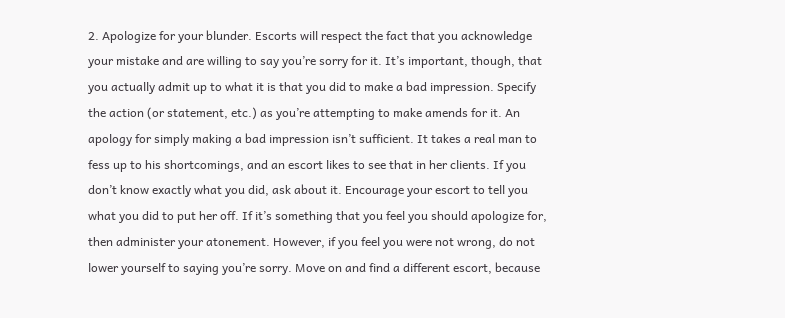2. Apologize for your blunder. Escorts will respect the fact that you acknowledge your mistake and are willing to say you’re sorry for it. It’s important, though, that you actually admit up to what it is that you did to make a bad impression. Specify the action (or statement, etc.) as you’re attempting to make amends for it. An apology for simply making a bad impression isn’t sufficient. It takes a real man to fess up to his shortcomings, and an escort likes to see that in her clients. If you don’t know exactly what you did, ask about it. Encourage your escort to tell you what you did to put her off. If it’s something that you feel you should apologize for, then administer your atonement. However, if you feel you were not wrong, do not lower yourself to saying you’re sorry. Move on and find a different escort, because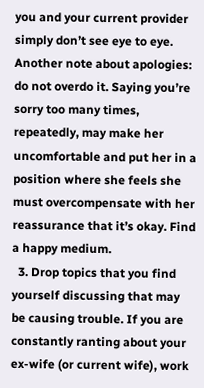you and your current provider simply don’t see eye to eye. Another note about apologies: do not overdo it. Saying you’re sorry too many times, repeatedly, may make her uncomfortable and put her in a position where she feels she must overcompensate with her reassurance that it’s okay. Find a happy medium.
  3. Drop topics that you find yourself discussing that may be causing trouble. If you are constantly ranting about your ex-wife (or current wife), work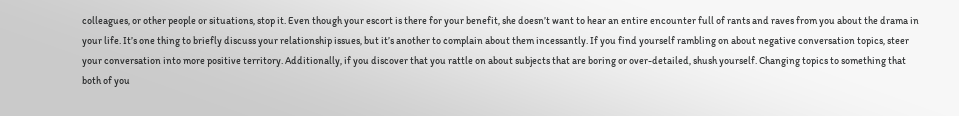colleagues, or other people or situations, stop it. Even though your escort is there for your benefit, she doesn’t want to hear an entire encounter full of rants and raves from you about the drama in your life. It’s one thing to briefly discuss your relationship issues, but it’s another to complain about them incessantly. If you find yourself rambling on about negative conversation topics, steer your conversation into more positive territory. Additionally, if you discover that you rattle on about subjects that are boring or over-detailed, shush yourself. Changing topics to something that both of you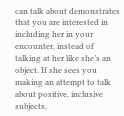can talk about demonstrates that you are interested in including her in your encounter, instead of talking at her like she’s an object. If she sees you making an attempt to talk about positive, inclusive subjects,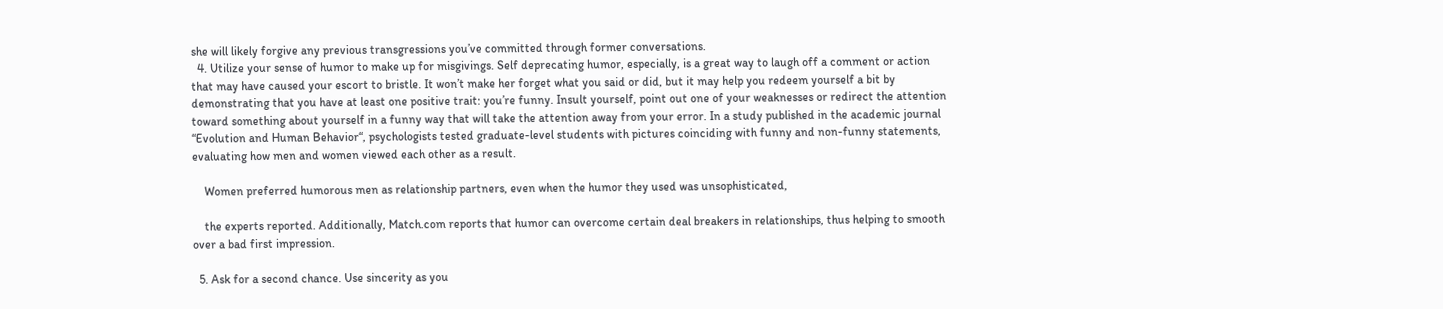she will likely forgive any previous transgressions you’ve committed through former conversations.
  4. Utilize your sense of humor to make up for misgivings. Self deprecating humor, especially, is a great way to laugh off a comment or action that may have caused your escort to bristle. It won’t make her forget what you said or did, but it may help you redeem yourself a bit by demonstrating that you have at least one positive trait: you’re funny. Insult yourself, point out one of your weaknesses or redirect the attention toward something about yourself in a funny way that will take the attention away from your error. In a study published in the academic journal “Evolution and Human Behavior“, psychologists tested graduate-level students with pictures coinciding with funny and non-funny statements, evaluating how men and women viewed each other as a result.

    Women preferred humorous men as relationship partners, even when the humor they used was unsophisticated,

    the experts reported. Additionally, Match.com reports that humor can overcome certain deal breakers in relationships, thus helping to smooth over a bad first impression.

  5. Ask for a second chance. Use sincerity as you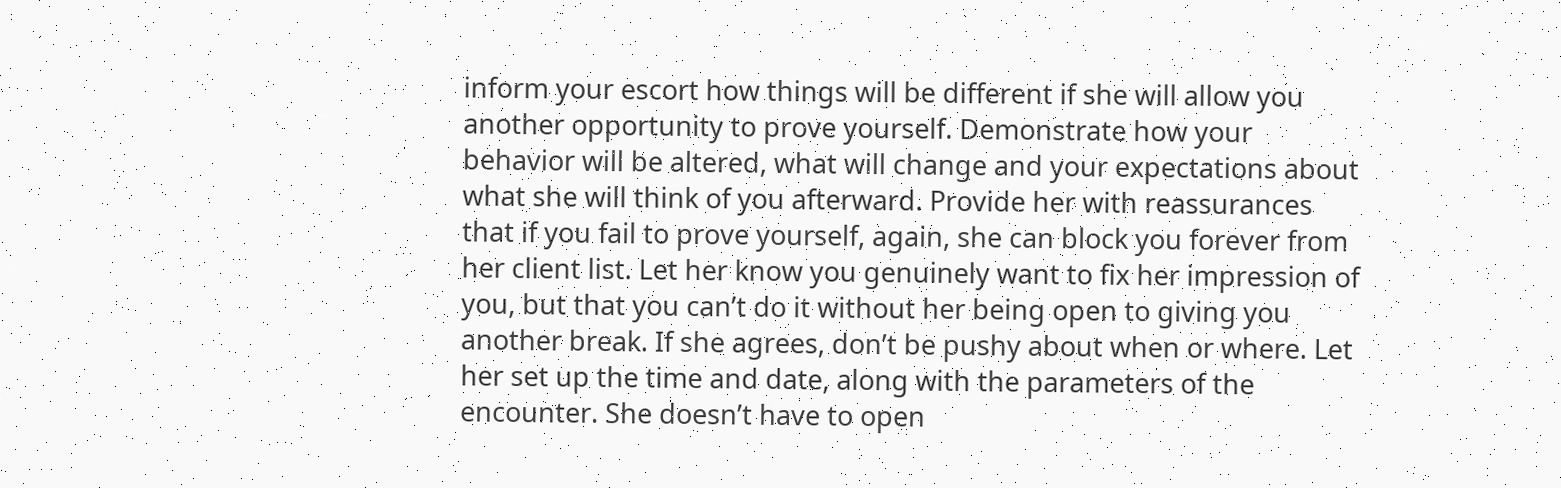inform your escort how things will be different if she will allow you another opportunity to prove yourself. Demonstrate how your behavior will be altered, what will change and your expectations about what she will think of you afterward. Provide her with reassurances that if you fail to prove yourself, again, she can block you forever from her client list. Let her know you genuinely want to fix her impression of you, but that you can’t do it without her being open to giving you another break. If she agrees, don’t be pushy about when or where. Let her set up the time and date, along with the parameters of the encounter. She doesn’t have to open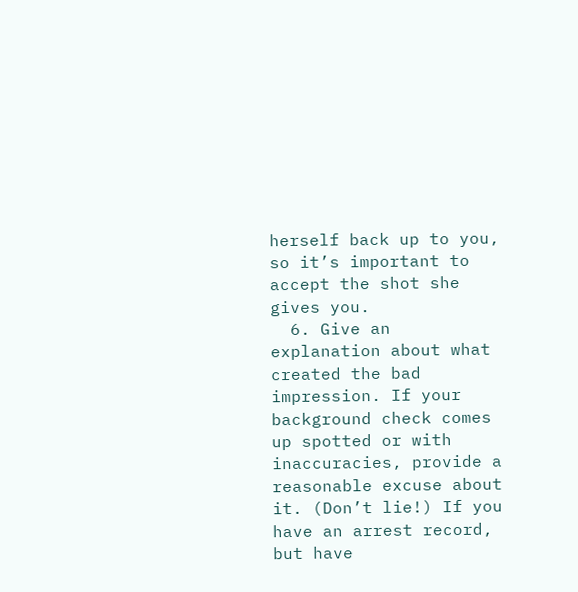herself back up to you, so it’s important to accept the shot she gives you.
  6. Give an explanation about what created the bad impression. If your background check comes up spotted or with inaccuracies, provide a reasonable excuse about it. (Don’t lie!) If you have an arrest record, but have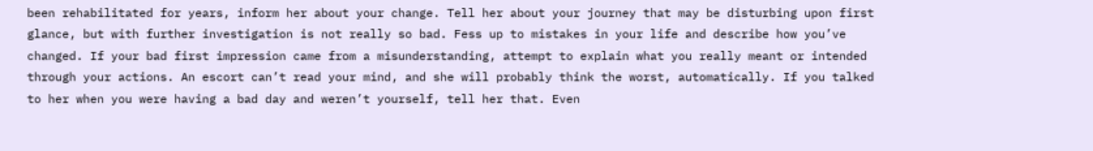been rehabilitated for years, inform her about your change. Tell her about your journey that may be disturbing upon first glance, but with further investigation is not really so bad. Fess up to mistakes in your life and describe how you’ve changed. If your bad first impression came from a misunderstanding, attempt to explain what you really meant or intended through your actions. An escort can’t read your mind, and she will probably think the worst, automatically. If you talked to her when you were having a bad day and weren’t yourself, tell her that. Even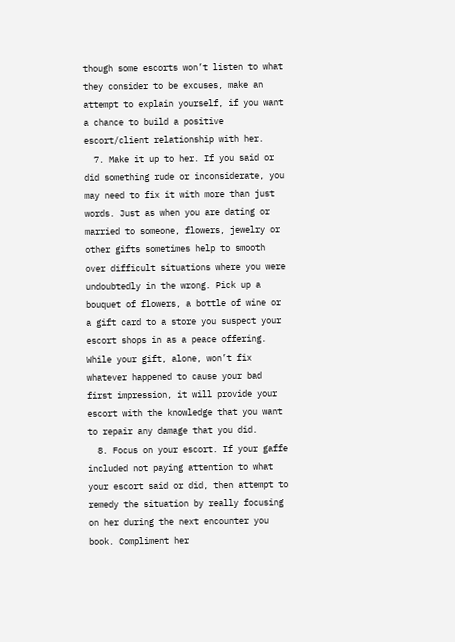though some escorts won’t listen to what they consider to be excuses, make an attempt to explain yourself, if you want a chance to build a positive escort/client relationship with her.
  7. Make it up to her. If you said or did something rude or inconsiderate, you may need to fix it with more than just words. Just as when you are dating or married to someone, flowers, jewelry or other gifts sometimes help to smooth over difficult situations where you were undoubtedly in the wrong. Pick up a bouquet of flowers, a bottle of wine or a gift card to a store you suspect your escort shops in as a peace offering. While your gift, alone, won’t fix whatever happened to cause your bad first impression, it will provide your escort with the knowledge that you want to repair any damage that you did.
  8. Focus on your escort. If your gaffe included not paying attention to what your escort said or did, then attempt to remedy the situation by really focusing on her during the next encounter you book. Compliment her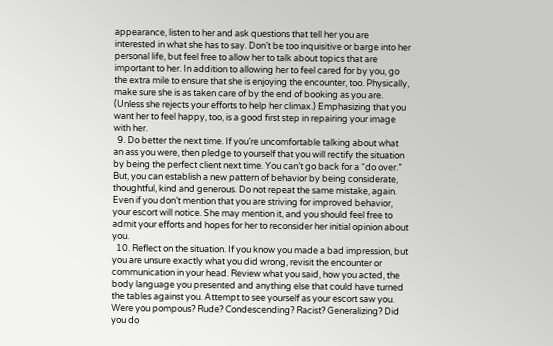appearance, listen to her and ask questions that tell her you are interested in what she has to say. Don’t be too inquisitive or barge into her personal life, but feel free to allow her to talk about topics that are important to her. In addition to allowing her to feel cared for by you, go the extra mile to ensure that she is enjoying the encounter, too. Physically, make sure she is as taken care of by the end of booking as you are. (Unless she rejects your efforts to help her climax.) Emphasizing that you want her to feel happy, too, is a good first step in repairing your image with her.
  9. Do better the next time. If you’re uncomfortable talking about what an ass you were, then pledge to yourself that you will rectify the situation by being the perfect client next time. You can’t go back for a “do over.” But, you can establish a new pattern of behavior by being considerate, thoughtful, kind and generous. Do not repeat the same mistake, again. Even if you don’t mention that you are striving for improved behavior, your escort will notice. She may mention it, and you should feel free to admit your efforts and hopes for her to reconsider her initial opinion about you.
  10. Reflect on the situation. If you know you made a bad impression, but you are unsure exactly what you did wrong, revisit the encounter or communication in your head. Review what you said, how you acted, the body language you presented and anything else that could have turned the tables against you. Attempt to see yourself as your escort saw you. Were you pompous? Rude? Condescending? Racist? Generalizing? Did you do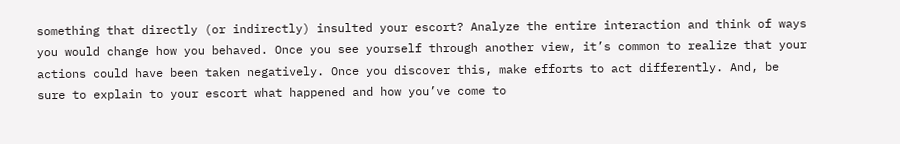something that directly (or indirectly) insulted your escort? Analyze the entire interaction and think of ways you would change how you behaved. Once you see yourself through another view, it’s common to realize that your actions could have been taken negatively. Once you discover this, make efforts to act differently. And, be sure to explain to your escort what happened and how you’ve come to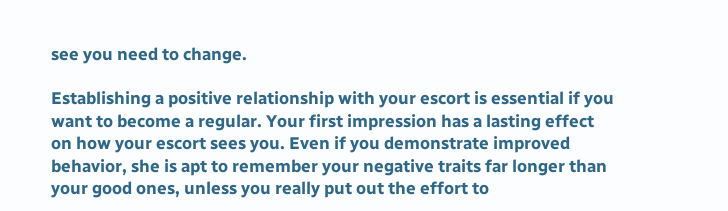see you need to change.

Establishing a positive relationship with your escort is essential if you want to become a regular. Your first impression has a lasting effect on how your escort sees you. Even if you demonstrate improved behavior, she is apt to remember your negative traits far longer than your good ones, unless you really put out the effort to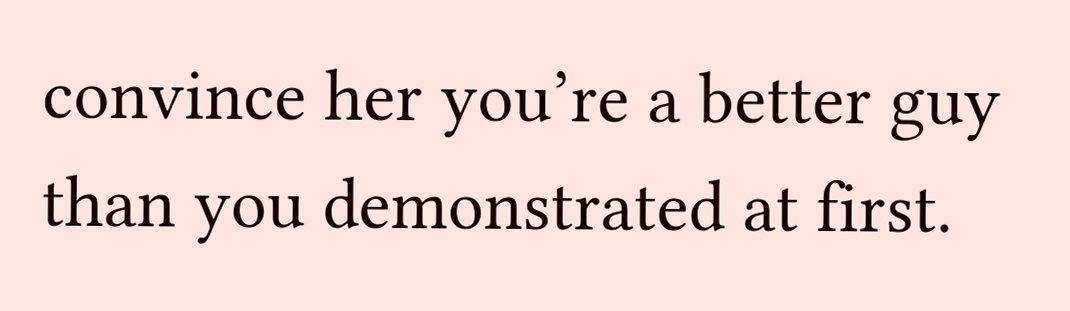convince her you’re a better guy than you demonstrated at first.